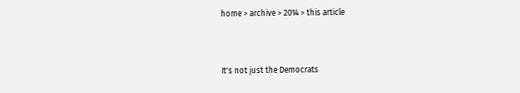home > archive > 2014 > this article


It's not just the Democrats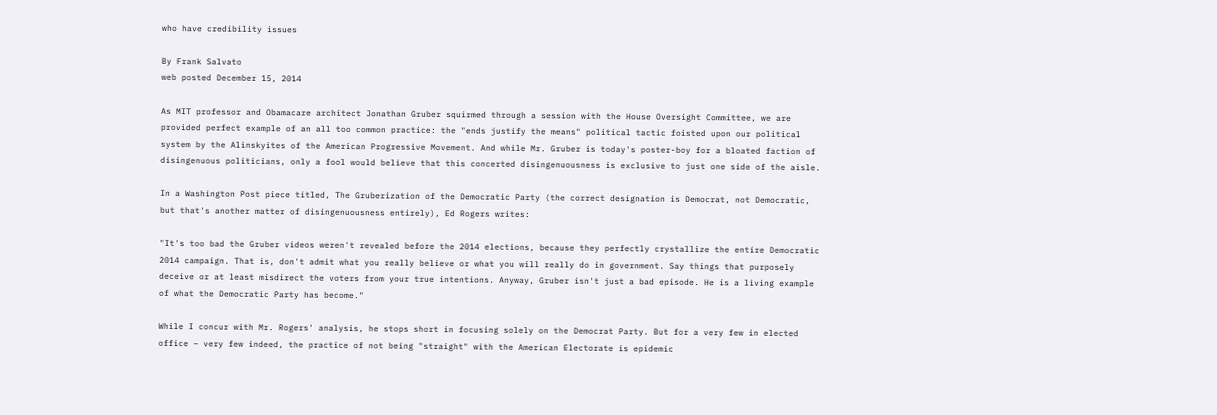who have credibility issues

By Frank Salvato
web posted December 15, 2014

As MIT professor and Obamacare architect Jonathan Gruber squirmed through a session with the House Oversight Committee, we are provided perfect example of an all too common practice: the "ends justify the means" political tactic foisted upon our political system by the Alinskyites of the American Progressive Movement. And while Mr. Gruber is today's poster-boy for a bloated faction of disingenuous politicians, only a fool would believe that this concerted disingenuousness is exclusive to just one side of the aisle.

In a Washington Post piece titled, The Gruberization of the Democratic Party (the correct designation is Democrat, not Democratic, but that's another matter of disingenuousness entirely), Ed Rogers writes:

"It's too bad the Gruber videos weren't revealed before the 2014 elections, because they perfectly crystallize the entire Democratic 2014 campaign. That is, don't admit what you really believe or what you will really do in government. Say things that purposely deceive or at least misdirect the voters from your true intentions. Anyway, Gruber isn't just a bad episode. He is a living example of what the Democratic Party has become."

While I concur with Mr. Rogers' analysis, he stops short in focusing solely on the Democrat Party. But for a very few in elected office – very few indeed, the practice of not being "straight" with the American Electorate is epidemic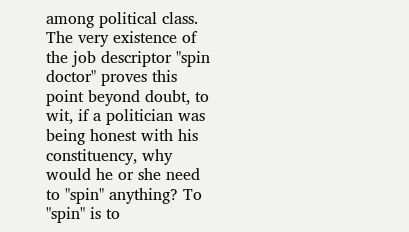among political class. The very existence of the job descriptor "spin doctor" proves this point beyond doubt, to wit, if a politician was being honest with his constituency, why would he or she need to "spin" anything? To "spin" is to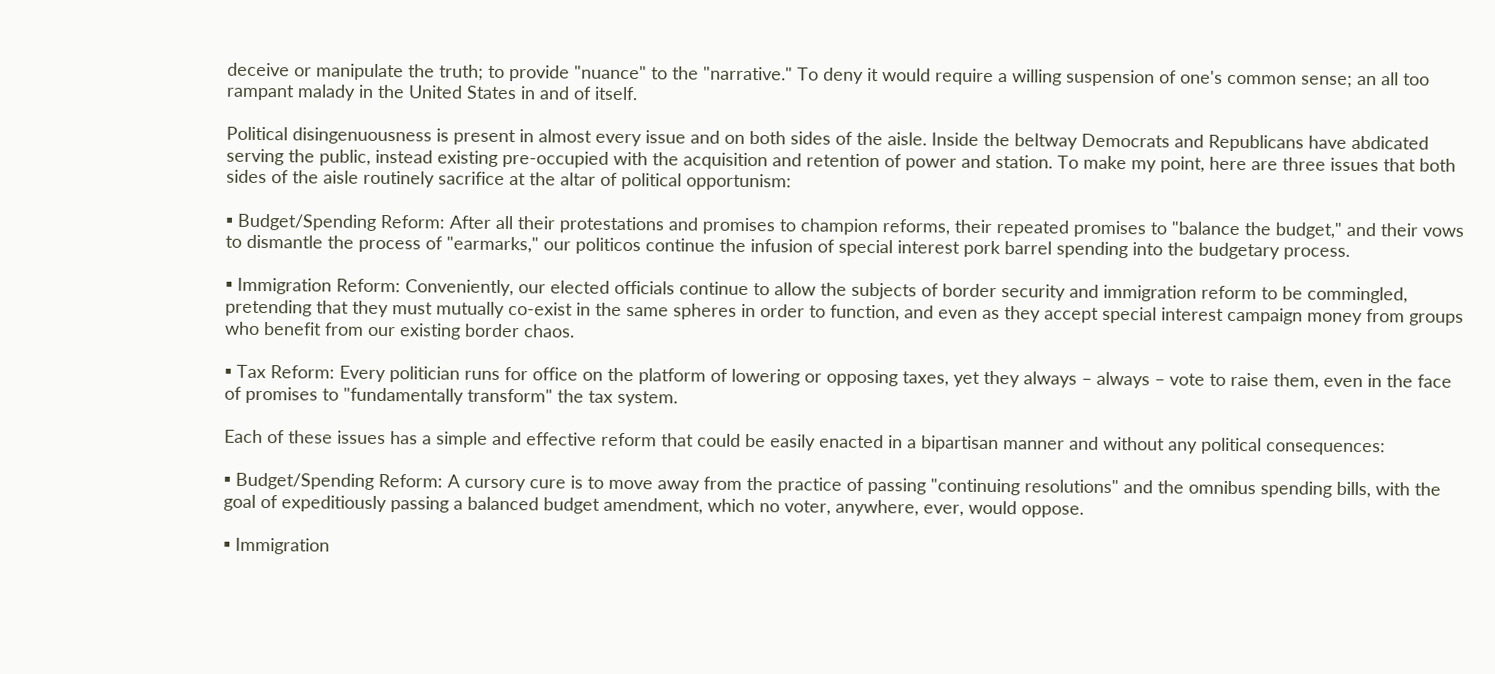deceive or manipulate the truth; to provide "nuance" to the "narrative." To deny it would require a willing suspension of one's common sense; an all too rampant malady in the United States in and of itself.

Political disingenuousness is present in almost every issue and on both sides of the aisle. Inside the beltway Democrats and Republicans have abdicated serving the public, instead existing pre-occupied with the acquisition and retention of power and station. To make my point, here are three issues that both sides of the aisle routinely sacrifice at the altar of political opportunism:

▪ Budget/Spending Reform: After all their protestations and promises to champion reforms, their repeated promises to "balance the budget," and their vows to dismantle the process of "earmarks," our politicos continue the infusion of special interest pork barrel spending into the budgetary process.

▪ Immigration Reform: Conveniently, our elected officials continue to allow the subjects of border security and immigration reform to be commingled, pretending that they must mutually co-exist in the same spheres in order to function, and even as they accept special interest campaign money from groups who benefit from our existing border chaos.

▪ Tax Reform: Every politician runs for office on the platform of lowering or opposing taxes, yet they always – always – vote to raise them, even in the face of promises to "fundamentally transform" the tax system.

Each of these issues has a simple and effective reform that could be easily enacted in a bipartisan manner and without any political consequences:

▪ Budget/Spending Reform: A cursory cure is to move away from the practice of passing "continuing resolutions" and the omnibus spending bills, with the goal of expeditiously passing a balanced budget amendment, which no voter, anywhere, ever, would oppose.

▪ Immigration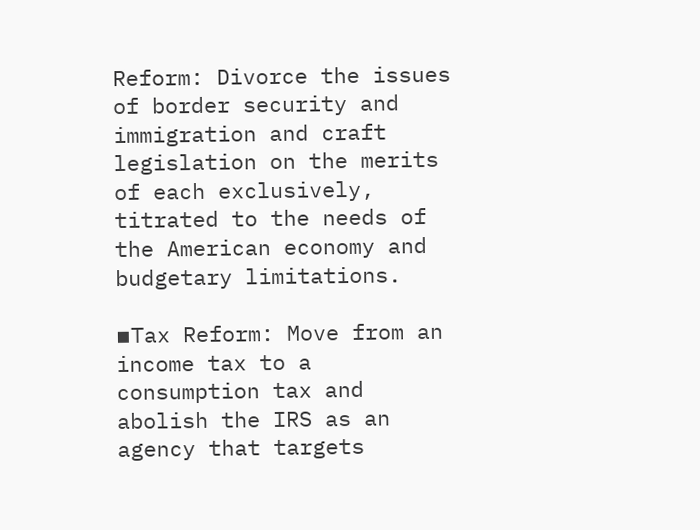Reform: Divorce the issues of border security and immigration and craft legislation on the merits of each exclusively, titrated to the needs of the American economy and budgetary limitations.

▪Tax Reform: Move from an income tax to a consumption tax and abolish the IRS as an agency that targets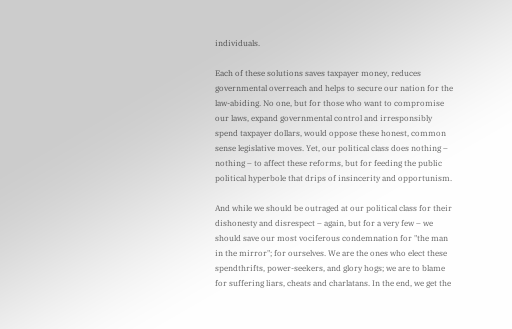individuals.

Each of these solutions saves taxpayer money, reduces governmental overreach and helps to secure our nation for the law-abiding. No one, but for those who want to compromise our laws, expand governmental control and irresponsibly spend taxpayer dollars, would oppose these honest, common sense legislative moves. Yet, our political class does nothing – nothing – to affect these reforms, but for feeding the public political hyperbole that drips of insincerity and opportunism.

And while we should be outraged at our political class for their dishonesty and disrespect – again, but for a very few – we should save our most vociferous condemnation for "the man in the mirror"; for ourselves. We are the ones who elect these spendthrifts, power-seekers, and glory hogs; we are to blame for suffering liars, cheats and charlatans. In the end, we get the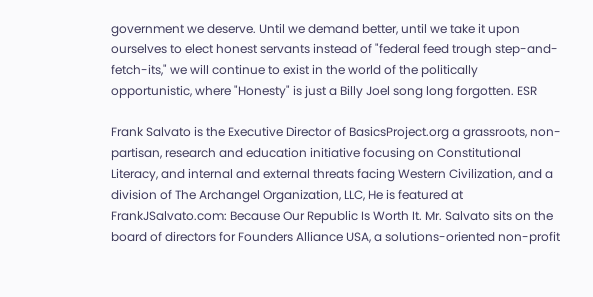government we deserve. Until we demand better, until we take it upon ourselves to elect honest servants instead of "federal feed trough step-and-fetch-its," we will continue to exist in the world of the politically opportunistic, where "Honesty" is just a Billy Joel song long forgotten. ESR

Frank Salvato is the Executive Director of BasicsProject.org a grassroots, non-partisan, research and education initiative focusing on Constitutional Literacy, and internal and external threats facing Western Civilization, and a division of The Archangel Organization, LLC, He is featured at FrankJSalvato.com: Because Our Republic Is Worth It. Mr. Salvato sits on the board of directors for Founders Alliance USA, a solutions-oriented non-profit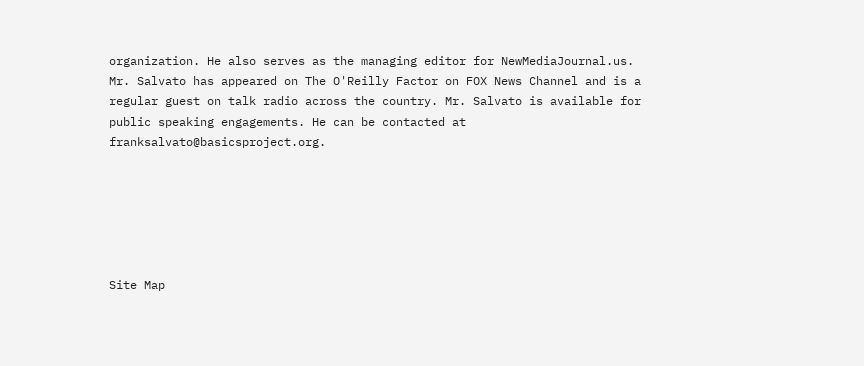organization. He also serves as the managing editor for NewMediaJournal.us. Mr. Salvato has appeared on The O'Reilly Factor on FOX News Channel and is a regular guest on talk radio across the country. Mr. Salvato is available for public speaking engagements. He can be contacted at franksalvato@basicsproject.org.






Site Map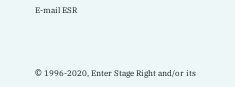E-mail ESR



© 1996-2020, Enter Stage Right and/or its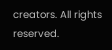creators. All rights reserved.